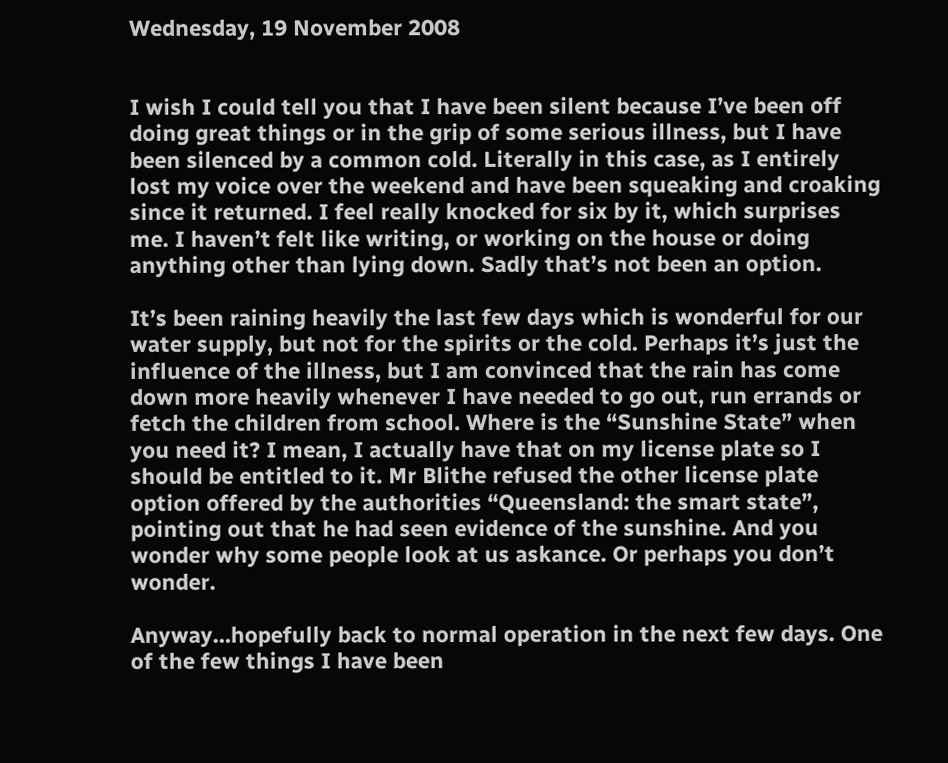Wednesday, 19 November 2008


I wish I could tell you that I have been silent because I’ve been off doing great things or in the grip of some serious illness, but I have been silenced by a common cold. Literally in this case, as I entirely lost my voice over the weekend and have been squeaking and croaking since it returned. I feel really knocked for six by it, which surprises me. I haven’t felt like writing, or working on the house or doing anything other than lying down. Sadly that’s not been an option.

It’s been raining heavily the last few days which is wonderful for our water supply, but not for the spirits or the cold. Perhaps it’s just the influence of the illness, but I am convinced that the rain has come down more heavily whenever I have needed to go out, run errands or fetch the children from school. Where is the “Sunshine State” when you need it? I mean, I actually have that on my license plate so I should be entitled to it. Mr Blithe refused the other license plate option offered by the authorities “Queensland: the smart state”, pointing out that he had seen evidence of the sunshine. And you wonder why some people look at us askance. Or perhaps you don’t wonder.

Anyway…hopefully back to normal operation in the next few days. One of the few things I have been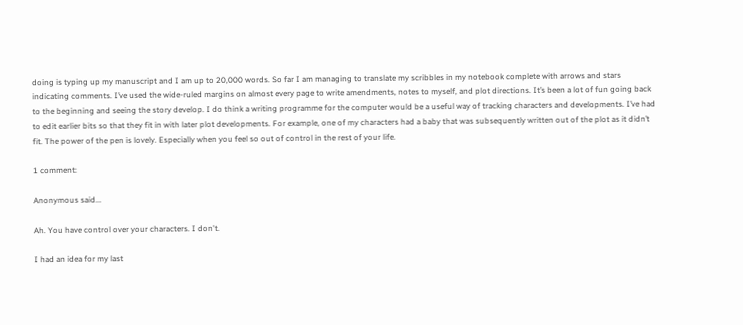doing is typing up my manuscript and I am up to 20,000 words. So far I am managing to translate my scribbles in my notebook complete with arrows and stars indicating comments. I’ve used the wide-ruled margins on almost every page to write amendments, notes to myself, and plot directions. It’s been a lot of fun going back to the beginning and seeing the story develop. I do think a writing programme for the computer would be a useful way of tracking characters and developments. I’ve had to edit earlier bits so that they fit in with later plot developments. For example, one of my characters had a baby that was subsequently written out of the plot as it didn’t fit. The power of the pen is lovely. Especially when you feel so out of control in the rest of your life.

1 comment:

Anonymous said...

Ah. You have control over your characters. I don't.

I had an idea for my last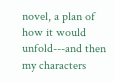novel, a plan of how it would unfold---and then my characters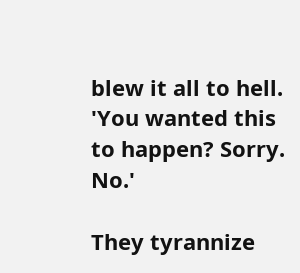blew it all to hell. 'You wanted this to happen? Sorry. No.'

They tyrannize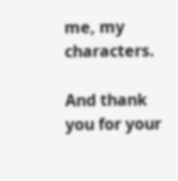me, my characters.

And thank you for your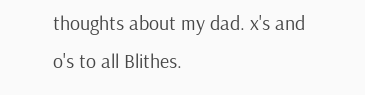thoughts about my dad. x's and o's to all Blithes.